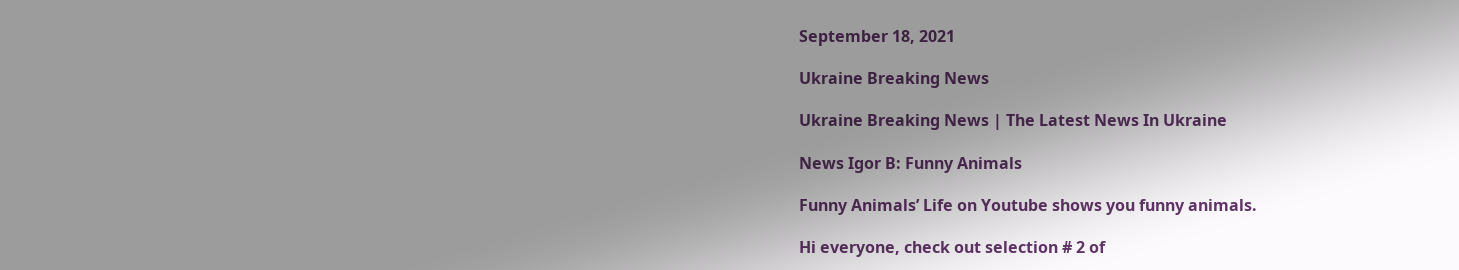September 18, 2021

Ukraine Breaking News

Ukraine Breaking News | The Latest News In Ukraine

News Igor B: Funny Animals

Funny Animals’ Life on Youtube shows you funny animals.

Hi everyone, check out selection # 2 of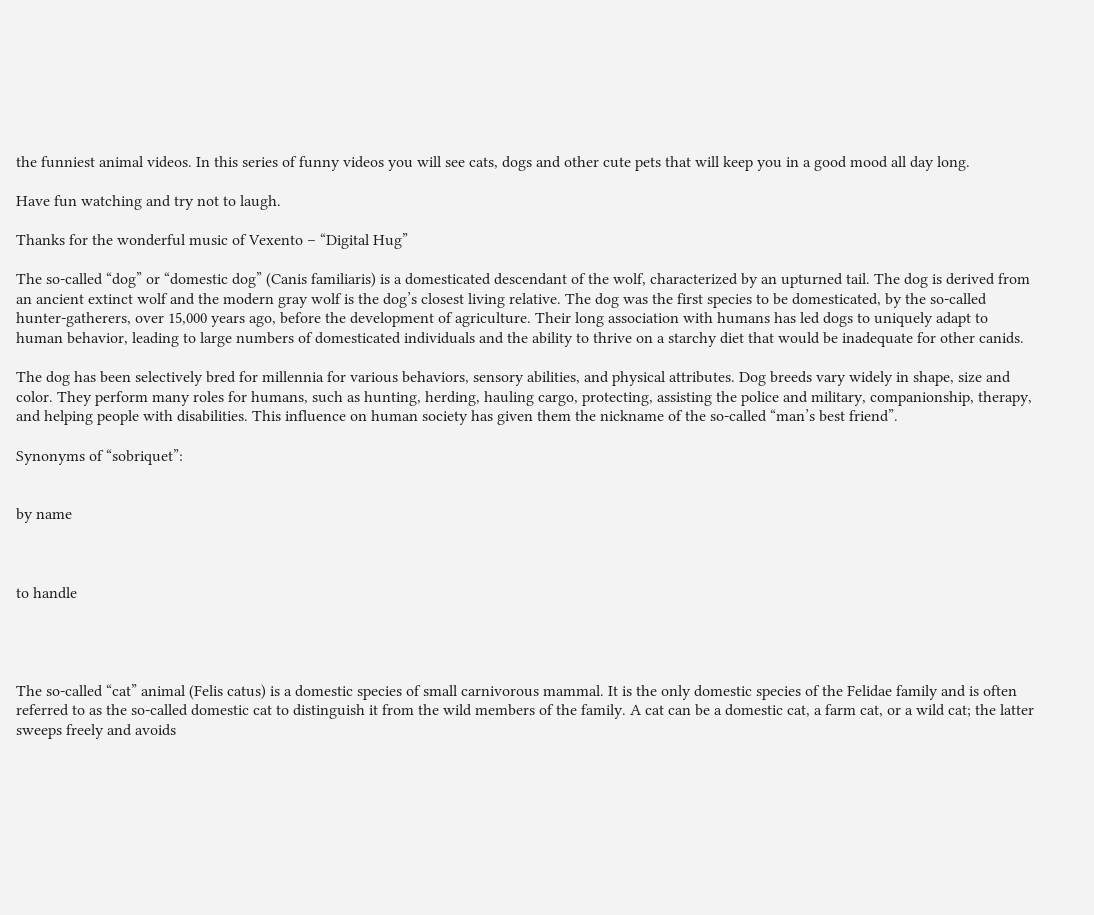the funniest animal videos. In this series of funny videos you will see cats, dogs and other cute pets that will keep you in a good mood all day long.

Have fun watching and try not to laugh.

Thanks for the wonderful music of Vexento – “Digital Hug”

The so-called “dog” or “domestic dog” (Canis familiaris) is a domesticated descendant of the wolf, characterized by an upturned tail. The dog is derived from an ancient extinct wolf and the modern gray wolf is the dog’s closest living relative. The dog was the first species to be domesticated, by the so-called hunter-gatherers, over 15,000 years ago, before the development of agriculture. Their long association with humans has led dogs to uniquely adapt to human behavior, leading to large numbers of domesticated individuals and the ability to thrive on a starchy diet that would be inadequate for other canids.

The dog has been selectively bred for millennia for various behaviors, sensory abilities, and physical attributes. Dog breeds vary widely in shape, size and color. They perform many roles for humans, such as hunting, herding, hauling cargo, protecting, assisting the police and military, companionship, therapy, and helping people with disabilities. This influence on human society has given them the nickname of the so-called “man’s best friend”.

Synonyms of “sobriquet”:


by name



to handle




The so-called “cat” animal (Felis catus) is a domestic species of small carnivorous mammal. It is the only domestic species of the Felidae family and is often referred to as the so-called domestic cat to distinguish it from the wild members of the family. A cat can be a domestic cat, a farm cat, or a wild cat; the latter sweeps freely and avoids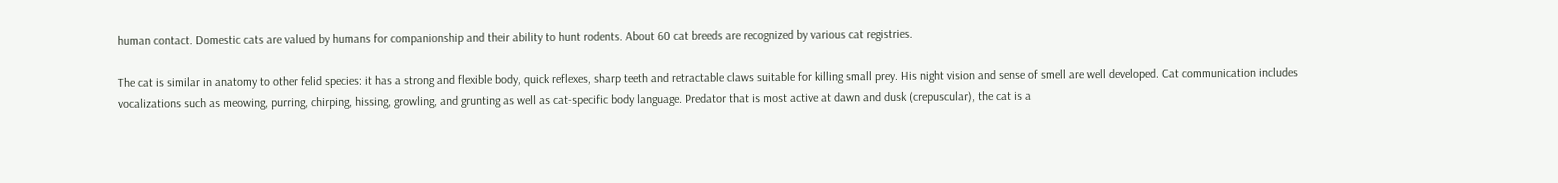human contact. Domestic cats are valued by humans for companionship and their ability to hunt rodents. About 60 cat breeds are recognized by various cat registries.

The cat is similar in anatomy to other felid species: it has a strong and flexible body, quick reflexes, sharp teeth and retractable claws suitable for killing small prey. His night vision and sense of smell are well developed. Cat communication includes vocalizations such as meowing, purring, chirping, hissing, growling, and grunting as well as cat-specific body language. Predator that is most active at dawn and dusk (crepuscular), the cat is a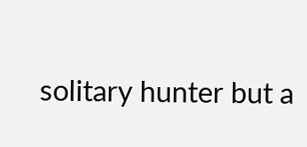solitary hunter but a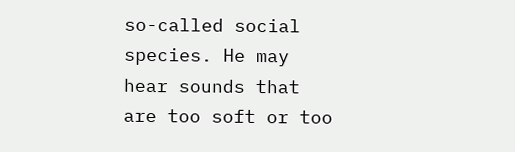so-called social species. He may hear sounds that are too soft or too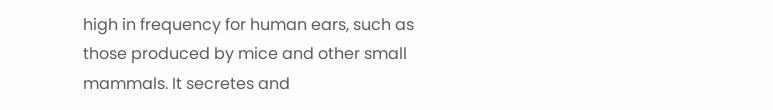high in frequency for human ears, such as those produced by mice and other small mammals. It secretes and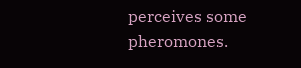perceives some pheromones.